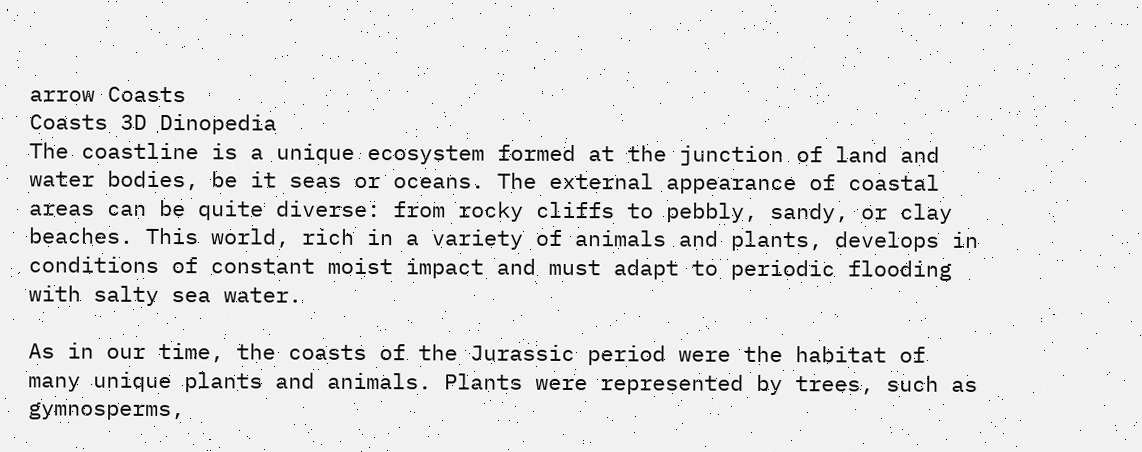arrow Coasts
Coasts 3D Dinopedia
The coastline is a unique ecosystem formed at the junction of land and water bodies, be it seas or oceans. The external appearance of coastal areas can be quite diverse: from rocky cliffs to pebbly, sandy, or clay beaches. This world, rich in a variety of animals and plants, develops in conditions of constant moist impact and must adapt to periodic flooding with salty sea water.

As in our time, the coasts of the Jurassic period were the habitat of many unique plants and animals. Plants were represented by trees, such as gymnosperms,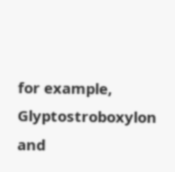for example, Glyptostroboxylon and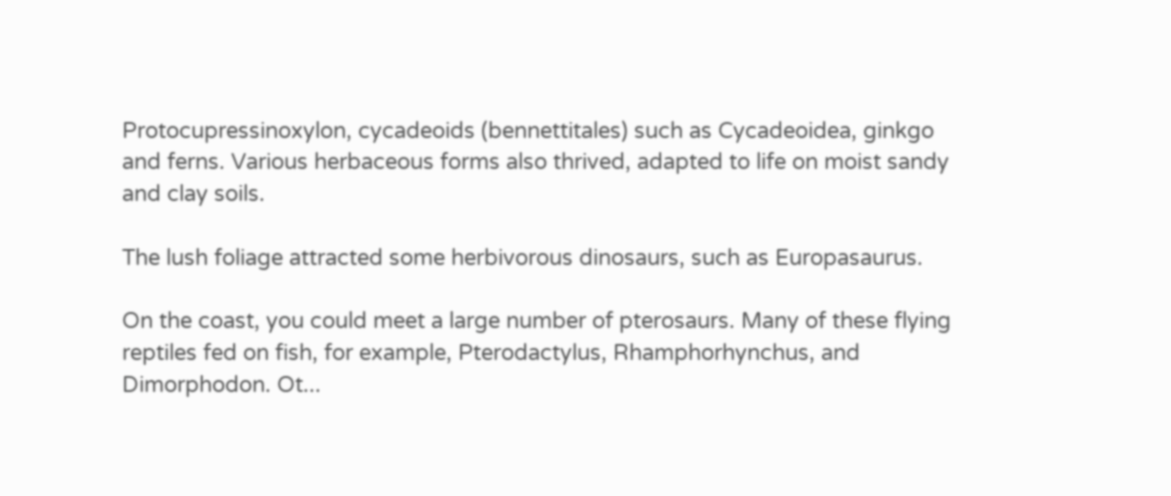Protocupressinoxylon, cycadeoids (bennettitales) such as Cycadeoidea, ginkgo and ferns. Various herbaceous forms also thrived, adapted to life on moist sandy and clay soils.

The lush foliage attracted some herbivorous dinosaurs, such as Europasaurus.

On the coast, you could meet a large number of pterosaurs. Many of these flying reptiles fed on fish, for example, Pterodactylus, Rhamphorhynchus, and Dimorphodon. Ot...